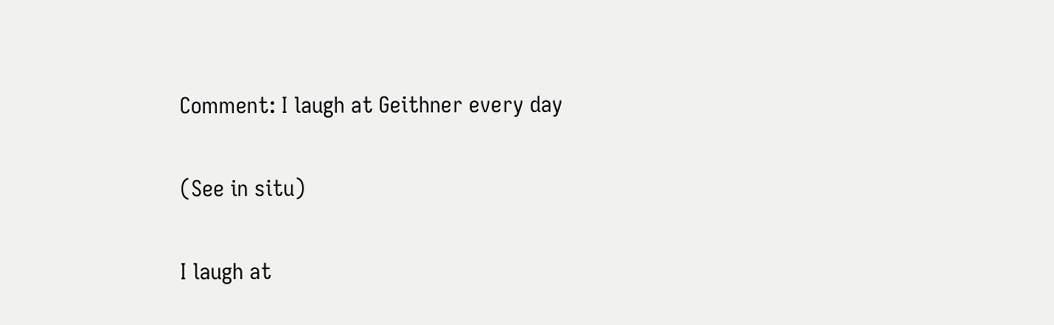Comment: I laugh at Geithner every day

(See in situ)

I laugh at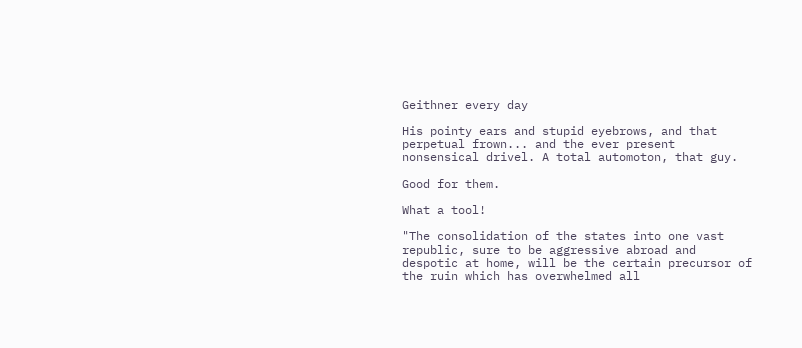Geithner every day

His pointy ears and stupid eyebrows, and that perpetual frown... and the ever present nonsensical drivel. A total automoton, that guy.

Good for them.

What a tool!

"The consolidation of the states into one vast republic, sure to be aggressive abroad and despotic at home, will be the certain precursor of the ruin which has overwhelmed all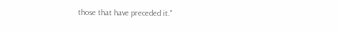those that have preceded it."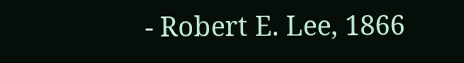- Robert E. Lee, 1866